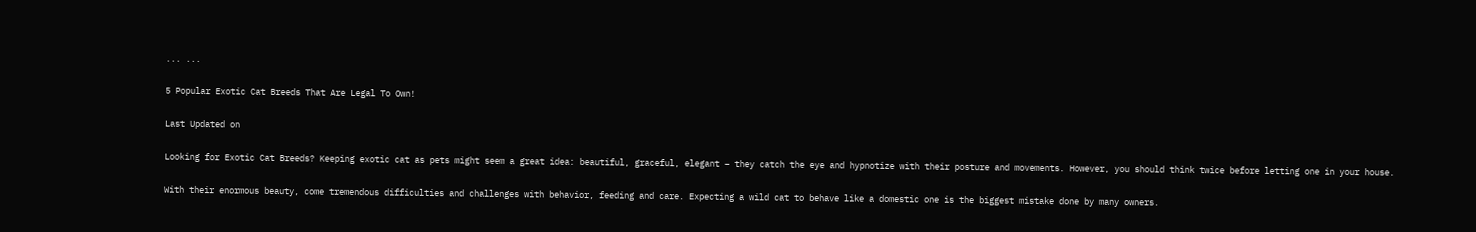... ...

5 Popular Exotic Cat Breeds That Are Legal To Own!

Last Updated on

Looking for Exotic Cat Breeds? Keeping exotic cat as pets might seem a great idea: beautiful, graceful, elegant – they catch the eye and hypnotize with their posture and movements. However, you should think twice before letting one in your house.

With their enormous beauty, come tremendous difficulties and challenges with behavior, feeding and care. Expecting a wild cat to behave like a domestic one is the biggest mistake done by many owners.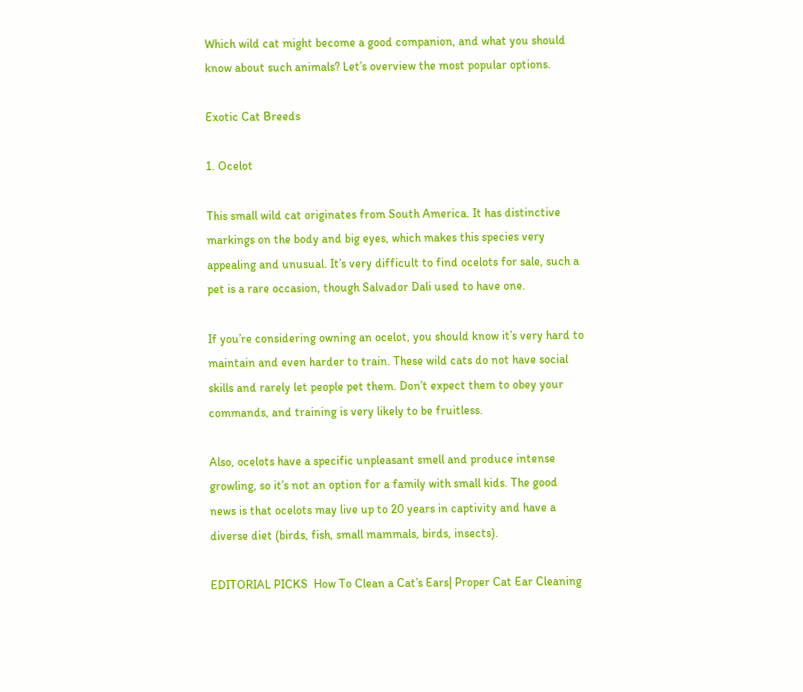Which wild cat might become a good companion, and what you should know about such animals? Let’s overview the most popular options.

Exotic Cat Breeds

1. Ocelot

This small wild cat originates from South America. It has distinctive markings on the body and big eyes, which makes this species very appealing and unusual. It’s very difficult to find ocelots for sale, such a pet is a rare occasion, though Salvador Dali used to have one.

If you’re considering owning an ocelot, you should know it’s very hard to maintain and even harder to train. These wild cats do not have social skills and rarely let people pet them. Don’t expect them to obey your commands, and training is very likely to be fruitless.

Also, ocelots have a specific unpleasant smell and produce intense growling, so it’s not an option for a family with small kids. The good news is that ocelots may live up to 20 years in captivity and have a diverse diet (birds, fish, small mammals, birds, insects).

EDITORIAL PICKS  How To Clean a Cat’s Ears| Proper Cat Ear Cleaning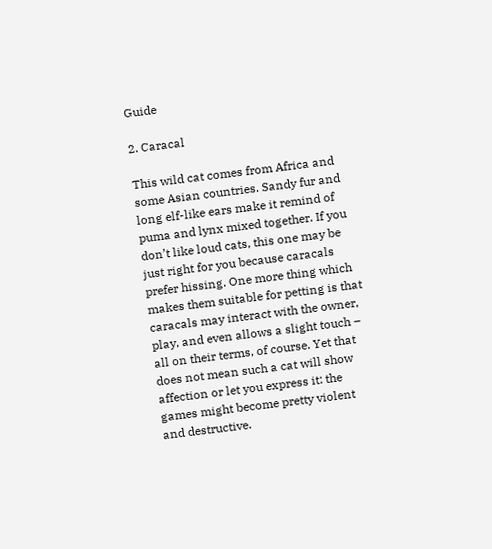Guide

2. Caracal

This wild cat comes from Africa and some Asian countries. Sandy fur and long elf-like ears make it remind of puma and lynx mixed together. If you don’t like loud cats, this one may be just right for you because caracals prefer hissing. One more thing which makes them suitable for petting is that caracals may interact with the owner, play, and even allows a slight touch – all on their terms, of course. Yet that does not mean such a cat will show affection or let you express it: the games might become pretty violent and destructive.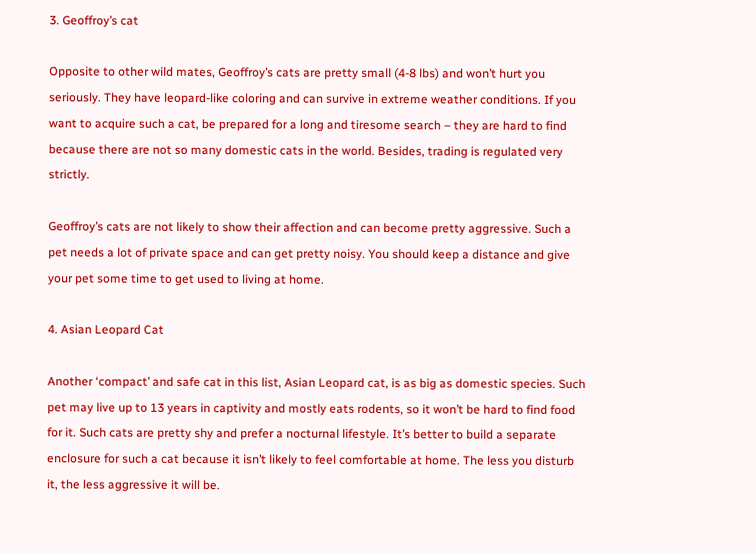3. Geoffroy’s cat

Opposite to other wild mates, Geoffroy’s cats are pretty small (4-8 lbs) and won’t hurt you seriously. They have leopard-like coloring and can survive in extreme weather conditions. If you want to acquire such a cat, be prepared for a long and tiresome search – they are hard to find because there are not so many domestic cats in the world. Besides, trading is regulated very strictly.

Geoffroy’s cats are not likely to show their affection and can become pretty aggressive. Such a pet needs a lot of private space and can get pretty noisy. You should keep a distance and give your pet some time to get used to living at home.

4. Asian Leopard Cat

Another ‘compact’ and safe cat in this list, Asian Leopard cat, is as big as domestic species. Such pet may live up to 13 years in captivity and mostly eats rodents, so it won’t be hard to find food for it. Such cats are pretty shy and prefer a nocturnal lifestyle. It’s better to build a separate enclosure for such a cat because it isn’t likely to feel comfortable at home. The less you disturb it, the less aggressive it will be.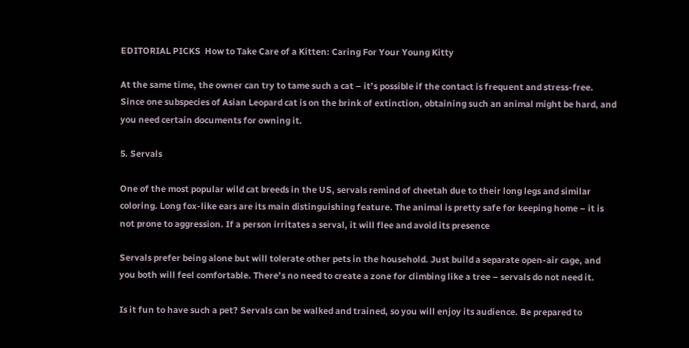EDITORIAL PICKS  How to Take Care of a Kitten: Caring For Your Young Kitty

At the same time, the owner can try to tame such a cat – it’s possible if the contact is frequent and stress-free. Since one subspecies of Asian Leopard cat is on the brink of extinction, obtaining such an animal might be hard, and you need certain documents for owning it.

5. Servals

One of the most popular wild cat breeds in the US, servals remind of cheetah due to their long legs and similar coloring. Long fox-like ears are its main distinguishing feature. The animal is pretty safe for keeping home – it is not prone to aggression. If a person irritates a serval, it will flee and avoid its presence

Servals prefer being alone but will tolerate other pets in the household. Just build a separate open-air cage, and you both will feel comfortable. There’s no need to create a zone for climbing like a tree – servals do not need it.

Is it fun to have such a pet? Servals can be walked and trained, so you will enjoy its audience. Be prepared to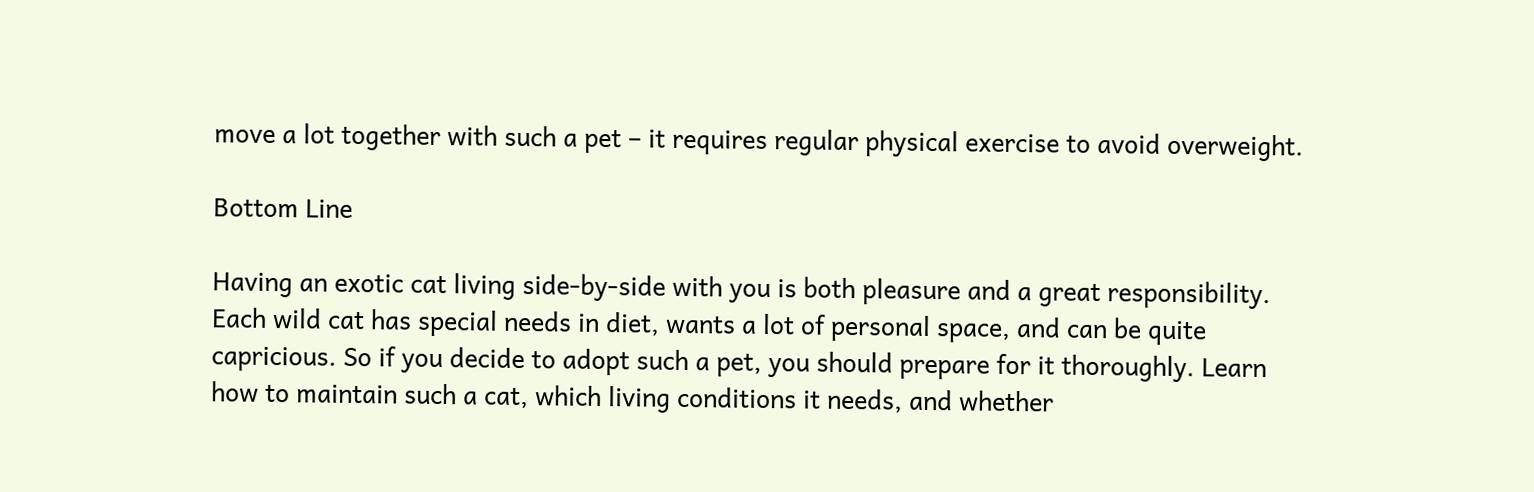move a lot together with such a pet – it requires regular physical exercise to avoid overweight.

Bottom Line

Having an exotic cat living side-by-side with you is both pleasure and a great responsibility. Each wild cat has special needs in diet, wants a lot of personal space, and can be quite capricious. So if you decide to adopt such a pet, you should prepare for it thoroughly. Learn how to maintain such a cat, which living conditions it needs, and whether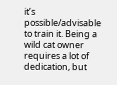it’s possible/advisable to train it. Being a wild cat owner requires a lot of dedication, but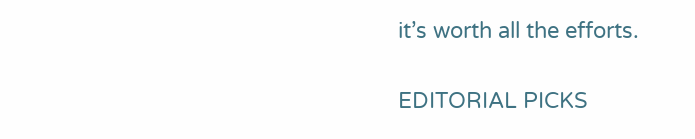it’s worth all the efforts.

EDITORIAL PICKS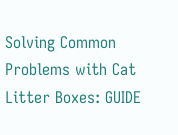Solving Common Problems with Cat Litter Boxes: GUIDE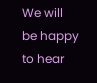We will be happy to hear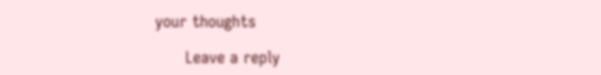your thoughts

      Leave a reply